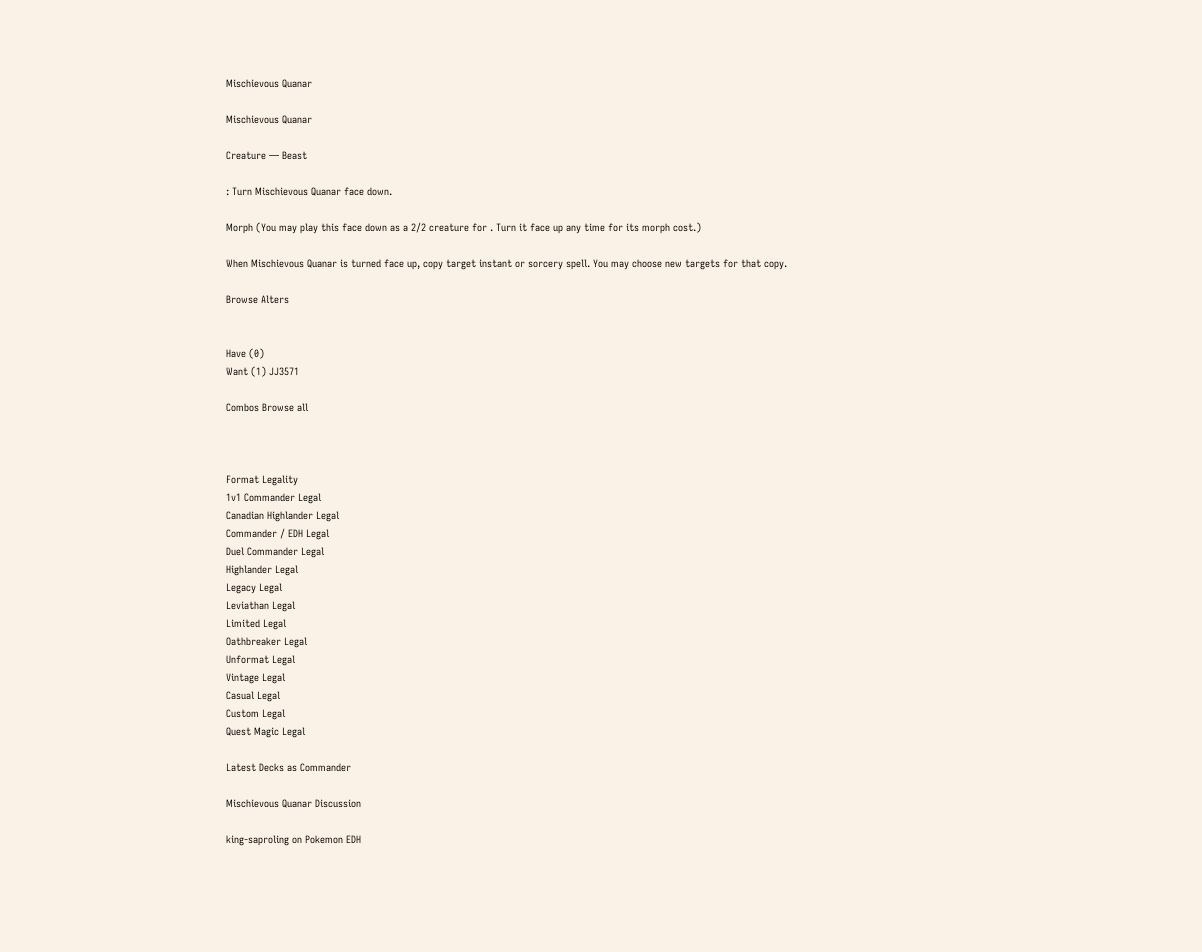Mischievous Quanar

Mischievous Quanar

Creature — Beast

: Turn Mischievous Quanar face down.

Morph (You may play this face down as a 2/2 creature for . Turn it face up any time for its morph cost.)

When Mischievous Quanar is turned face up, copy target instant or sorcery spell. You may choose new targets for that copy.

Browse Alters


Have (0)
Want (1) JJ3571

Combos Browse all



Format Legality
1v1 Commander Legal
Canadian Highlander Legal
Commander / EDH Legal
Duel Commander Legal
Highlander Legal
Legacy Legal
Leviathan Legal
Limited Legal
Oathbreaker Legal
Unformat Legal
Vintage Legal
Casual Legal
Custom Legal
Quest Magic Legal

Latest Decks as Commander

Mischievous Quanar Discussion

king-saproling on Pokemon EDH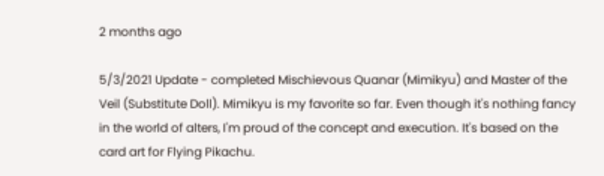2 months ago

5/3/2021 Update - completed Mischievous Quanar (Mimikyu) and Master of the Veil (Substitute Doll). Mimikyu is my favorite so far. Even though it's nothing fancy in the world of alters, I'm proud of the concept and execution. It's based on the card art for Flying Pikachu.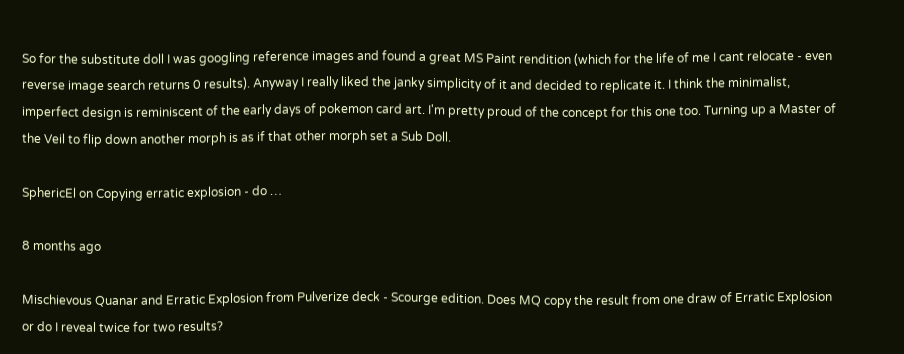So for the substitute doll I was googling reference images and found a great MS Paint rendition (which for the life of me I cant relocate - even reverse image search returns 0 results). Anyway I really liked the janky simplicity of it and decided to replicate it. I think the minimalist, imperfect design is reminiscent of the early days of pokemon card art. I'm pretty proud of the concept for this one too. Turning up a Master of the Veil to flip down another morph is as if that other morph set a Sub Doll.

SphericEl on Copying erratic explosion - do …

8 months ago

Mischievous Quanar and Erratic Explosion from Pulverize deck - Scourge edition. Does MQ copy the result from one draw of Erratic Explosion or do I reveal twice for two results?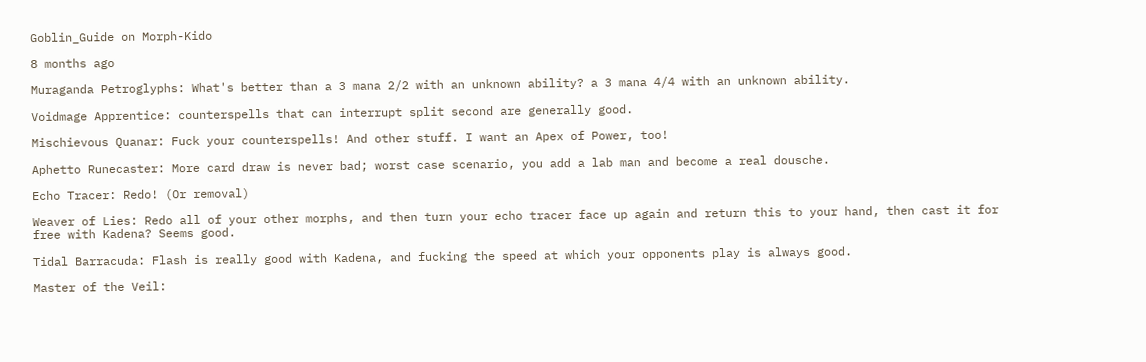Goblin_Guide on Morph-Kido

8 months ago

Muraganda Petroglyphs: What's better than a 3 mana 2/2 with an unknown ability? a 3 mana 4/4 with an unknown ability.

Voidmage Apprentice: counterspells that can interrupt split second are generally good.

Mischievous Quanar: Fuck your counterspells! And other stuff. I want an Apex of Power, too!

Aphetto Runecaster: More card draw is never bad; worst case scenario, you add a lab man and become a real dousche.

Echo Tracer: Redo! (Or removal)

Weaver of Lies: Redo all of your other morphs, and then turn your echo tracer face up again and return this to your hand, then cast it for free with Kadena? Seems good.

Tidal Barracuda: Flash is really good with Kadena, and fucking the speed at which your opponents play is always good.

Master of the Veil: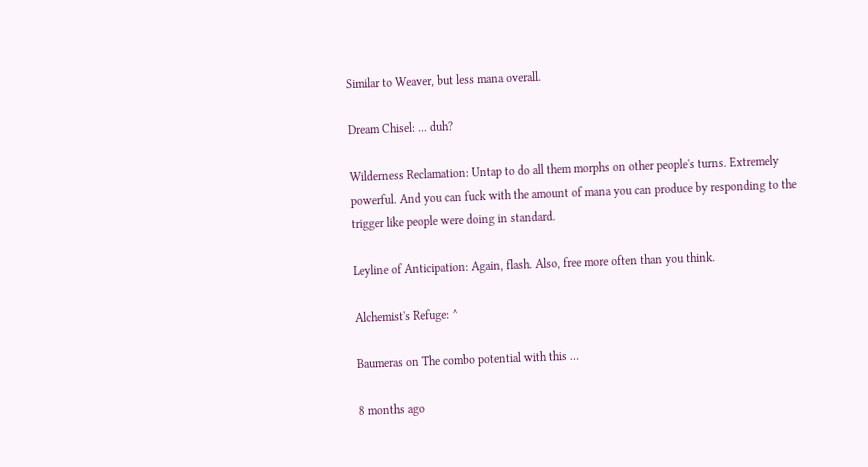Similar to Weaver, but less mana overall.

Dream Chisel: ... duh?

Wilderness Reclamation: Untap to do all them morphs on other people's turns. Extremely powerful. And you can fuck with the amount of mana you can produce by responding to the trigger like people were doing in standard.

Leyline of Anticipation: Again, flash. Also, free more often than you think.

Alchemist's Refuge: ^

Baumeras on The combo potential with this …

8 months ago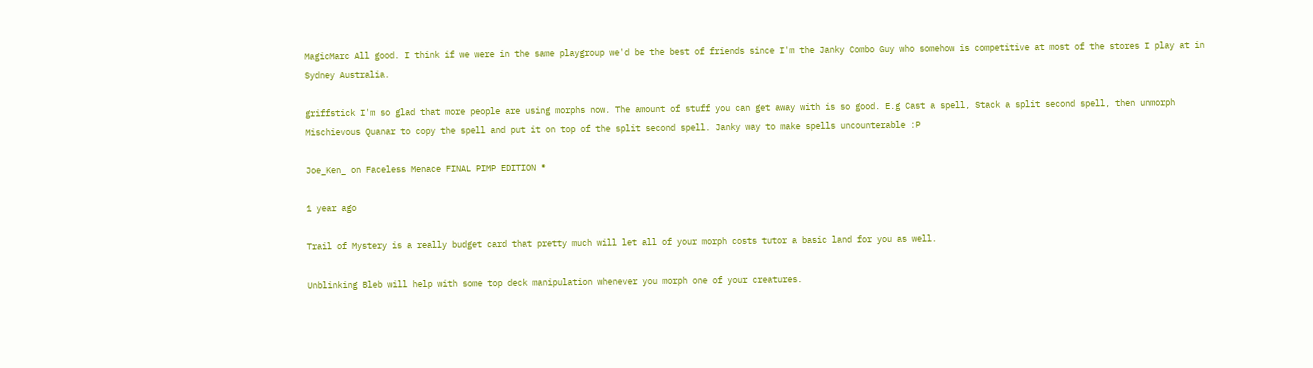MagicMarc All good. I think if we were in the same playgroup we'd be the best of friends since I'm the Janky Combo Guy who somehow is competitive at most of the stores I play at in Sydney Australia.

griffstick I'm so glad that more people are using morphs now. The amount of stuff you can get away with is so good. E.g Cast a spell, Stack a split second spell, then unmorph Mischievous Quanar to copy the spell and put it on top of the split second spell. Janky way to make spells uncounterable :P

Joe_Ken_ on Faceless Menace FINAL PIMP EDITION ®

1 year ago

Trail of Mystery is a really budget card that pretty much will let all of your morph costs tutor a basic land for you as well.

Unblinking Bleb will help with some top deck manipulation whenever you morph one of your creatures.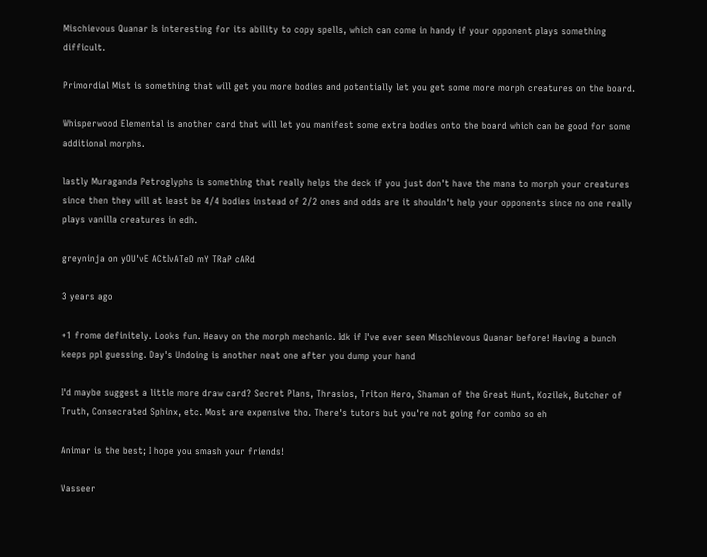Mischievous Quanar Is interesting for its ability to copy spells, which can come in handy if your opponent plays something difficult.

Primordial Mist is something that will get you more bodies and potentially let you get some more morph creatures on the board.

Whisperwood Elemental is another card that will let you manifest some extra bodies onto the board which can be good for some additional morphs.

lastly Muraganda Petroglyphs is something that really helps the deck if you just don't have the mana to morph your creatures since then they will at least be 4/4 bodies instead of 2/2 ones and odds are it shouldn't help your opponents since no one really plays vanilla creatures in edh.

greyninja on yOU'vE ACtIvATeD mY TRaP cARd

3 years ago

+1 frome definitely. Looks fun. Heavy on the morph mechanic. Idk if I've ever seen Mischievous Quanar before! Having a bunch keeps ppl guessing. Day's Undoing is another neat one after you dump your hand

I'd maybe suggest a little more draw card? Secret Plans, Thrasios, Triton Hero, Shaman of the Great Hunt, Kozilek, Butcher of Truth, Consecrated Sphinx, etc. Most are expensive tho. There's tutors but you're not going for combo so eh

Animar is the best; I hope you smash your friends!

Vasseer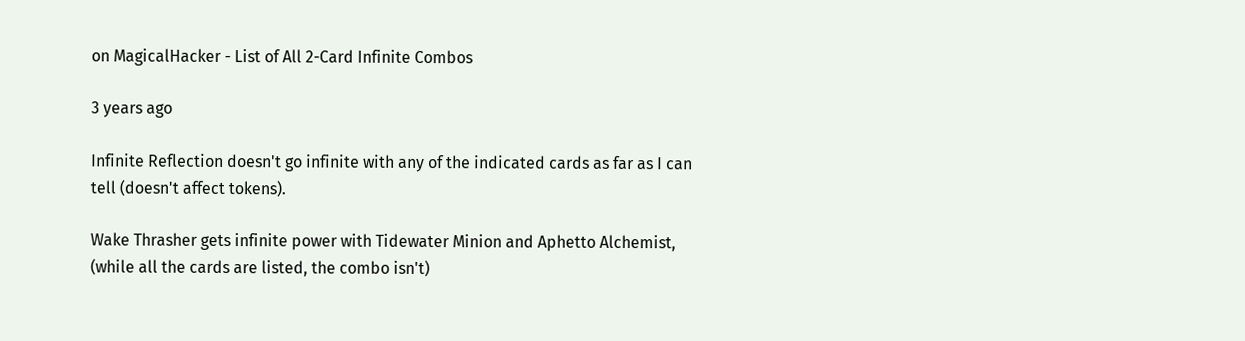on MagicalHacker - List of All 2-Card Infinite Combos

3 years ago

Infinite Reflection doesn't go infinite with any of the indicated cards as far as I can tell (doesn't affect tokens).

Wake Thrasher gets infinite power with Tidewater Minion and Aphetto Alchemist, (while all the cards are listed, the combo isn't)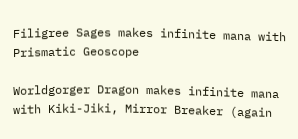Filigree Sages makes infinite mana with Prismatic Geoscope

Worldgorger Dragon makes infinite mana with Kiki-Jiki, Mirror Breaker (again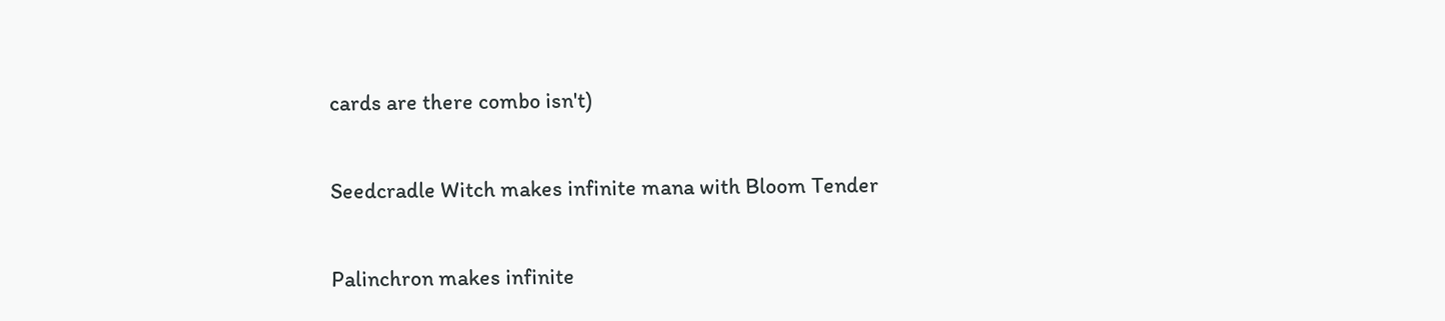cards are there combo isn't)

Seedcradle Witch makes infinite mana with Bloom Tender

Palinchron makes infinite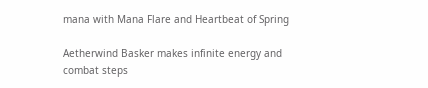mana with Mana Flare and Heartbeat of Spring

Aetherwind Basker makes infinite energy and combat steps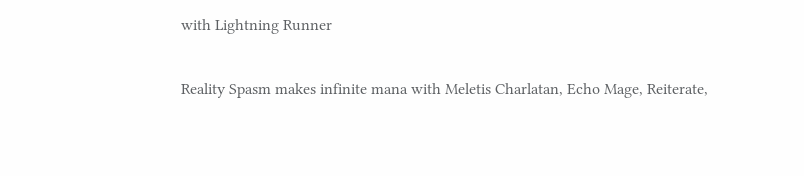with Lightning Runner

Reality Spasm makes infinite mana with Meletis Charlatan, Echo Mage, Reiterate,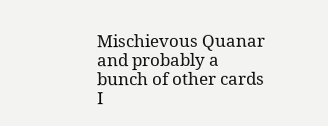Mischievous Quanar and probably a bunch of other cards I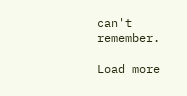can't remember.

Load more